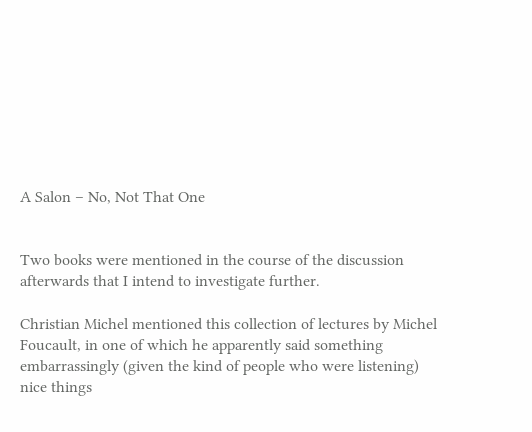A Salon – No, Not That One


Two books were mentioned in the course of the discussion afterwards that I intend to investigate further.

Christian Michel mentioned this collection of lectures by Michel Foucault, in one of which he apparently said something embarrassingly (given the kind of people who were listening) nice things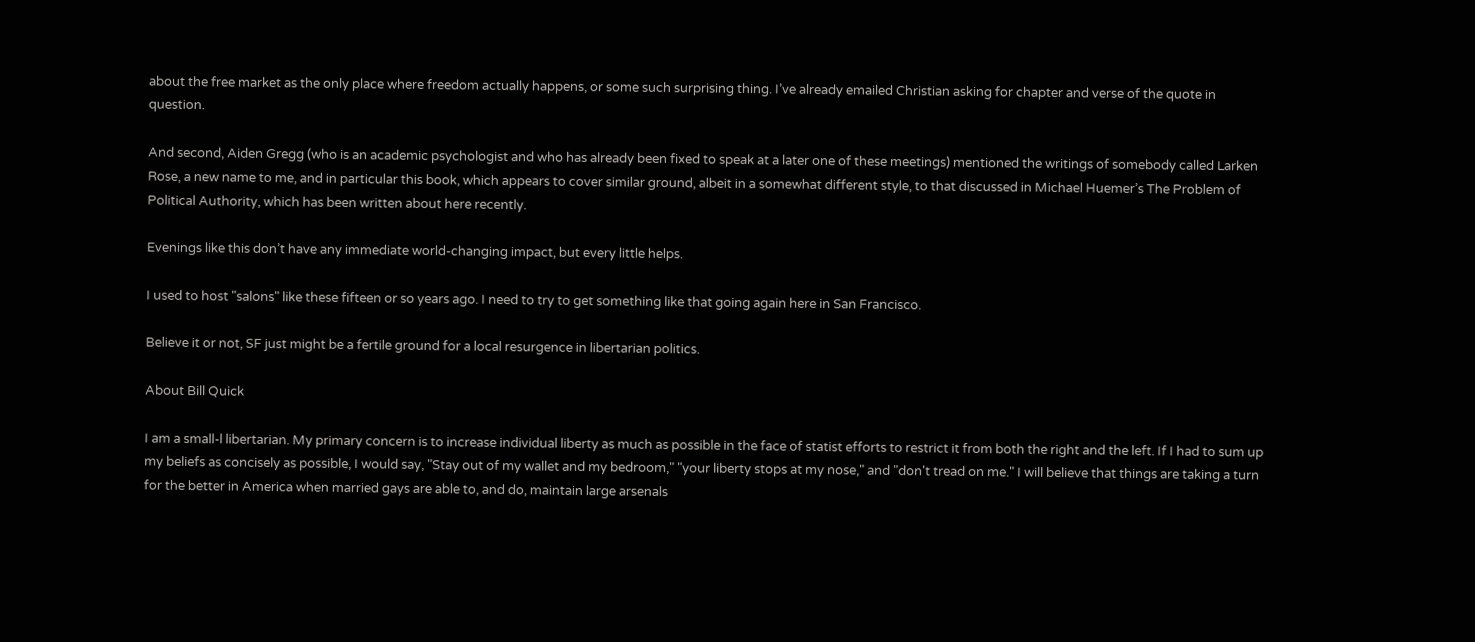about the free market as the only place where freedom actually happens, or some such surprising thing. I’ve already emailed Christian asking for chapter and verse of the quote in question.

And second, Aiden Gregg (who is an academic psychologist and who has already been fixed to speak at a later one of these meetings) mentioned the writings of somebody called Larken Rose, a new name to me, and in particular this book, which appears to cover similar ground, albeit in a somewhat different style, to that discussed in Michael Huemer’s The Problem of Political Authority, which has been written about here recently.

Evenings like this don’t have any immediate world-changing impact, but every little helps.

I used to host "salons" like these fifteen or so years ago. I need to try to get something like that going again here in San Francisco.

Believe it or not, SF just might be a fertile ground for a local resurgence in libertarian politics.

About Bill Quick

I am a small-l libertarian. My primary concern is to increase individual liberty as much as possible in the face of statist efforts to restrict it from both the right and the left. If I had to sum up my beliefs as concisely as possible, I would say, "Stay out of my wallet and my bedroom," "your liberty stops at my nose," and "don't tread on me." I will believe that things are taking a turn for the better in America when married gays are able to, and do, maintain large arsenals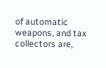of automatic weapons, and tax collectors are,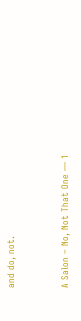and do, not.


A Salon – No, Not That One — 1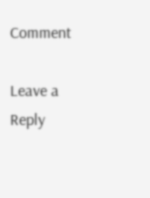Comment

Leave a Reply